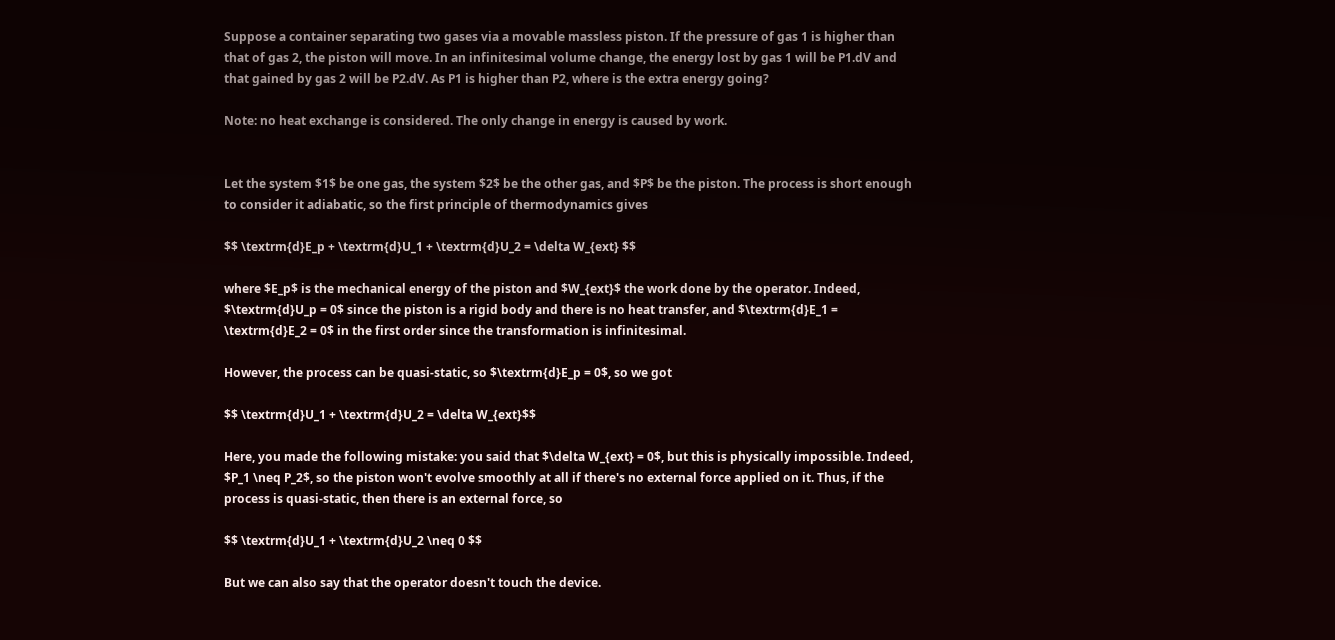Suppose a container separating two gases via a movable massless piston. If the pressure of gas 1 is higher than that of gas 2, the piston will move. In an infinitesimal volume change, the energy lost by gas 1 will be P1.dV and that gained by gas 2 will be P2.dV. As P1 is higher than P2, where is the extra energy going?

Note: no heat exchange is considered. The only change in energy is caused by work.


Let the system $1$ be one gas, the system $2$ be the other gas, and $P$ be the piston. The process is short enough to consider it adiabatic, so the first principle of thermodynamics gives

$$ \textrm{d}E_p + \textrm{d}U_1 + \textrm{d}U_2 = \delta W_{ext} $$

where $E_p$ is the mechanical energy of the piston and $W_{ext}$ the work done by the operator. Indeed, $\textrm{d}U_p = 0$ since the piston is a rigid body and there is no heat transfer, and $\textrm{d}E_1 = \textrm{d}E_2 = 0$ in the first order since the transformation is infinitesimal.

However, the process can be quasi-static, so $\textrm{d}E_p = 0$, so we got

$$ \textrm{d}U_1 + \textrm{d}U_2 = \delta W_{ext}$$

Here, you made the following mistake: you said that $\delta W_{ext} = 0$, but this is physically impossible. Indeed, $P_1 \neq P_2$, so the piston won't evolve smoothly at all if there's no external force applied on it. Thus, if the process is quasi-static, then there is an external force, so

$$ \textrm{d}U_1 + \textrm{d}U_2 \neq 0 $$

But we can also say that the operator doesn't touch the device.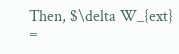Then, $\delta W_{ext} =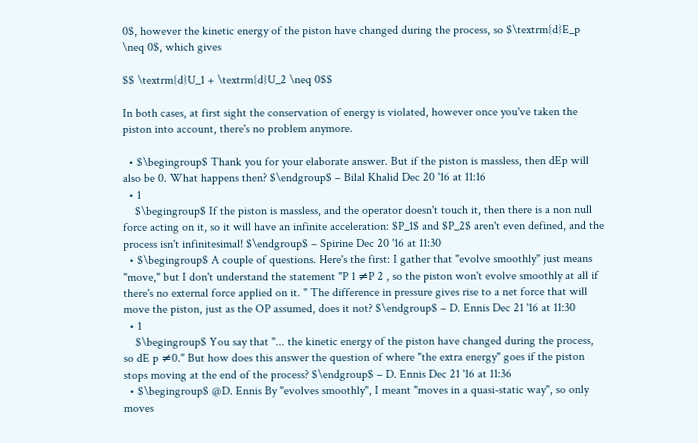0$, however the kinetic energy of the piston have changed during the process, so $\textrm{d}E_p \neq 0$, which gives

$$ \textrm{d}U_1 + \textrm{d}U_2 \neq 0$$

In both cases, at first sight the conservation of energy is violated, however once you've taken the piston into account, there's no problem anymore.

  • $\begingroup$ Thank you for your elaborate answer. But if the piston is massless, then dEp will also be 0. What happens then? $\endgroup$ – Bilal Khalid Dec 20 '16 at 11:16
  • 1
    $\begingroup$ If the piston is massless, and the operator doesn't touch it, then there is a non null force acting on it, so it will have an infinite acceleration: $P_1$ and $P_2$ aren't even defined, and the process isn't infinitesimal! $\endgroup$ – Spirine Dec 20 '16 at 11:30
  • $\begingroup$ A couple of questions. Here's the first: I gather that "evolve smoothly" just means "move," but I don't understand the statement "P 1 ≠P 2 , so the piston won't evolve smoothly at all if there's no external force applied on it. " The difference in pressure gives rise to a net force that will move the piston, just as the OP assumed, does it not? $\endgroup$ – D. Ennis Dec 21 '16 at 11:30
  • 1
    $\begingroup$ You say that "... the kinetic energy of the piston have changed during the process, so dE p ≠0." But how does this answer the question of where "the extra energy" goes if the piston stops moving at the end of the process? $\endgroup$ – D. Ennis Dec 21 '16 at 11:36
  • $\begingroup$ @D. Ennis By "evolves smoothly", I meant "moves in a quasi-static way", so only moves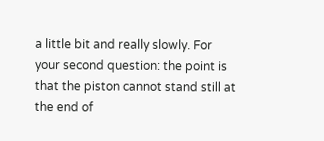a little bit and really slowly. For your second question: the point is that the piston cannot stand still at the end of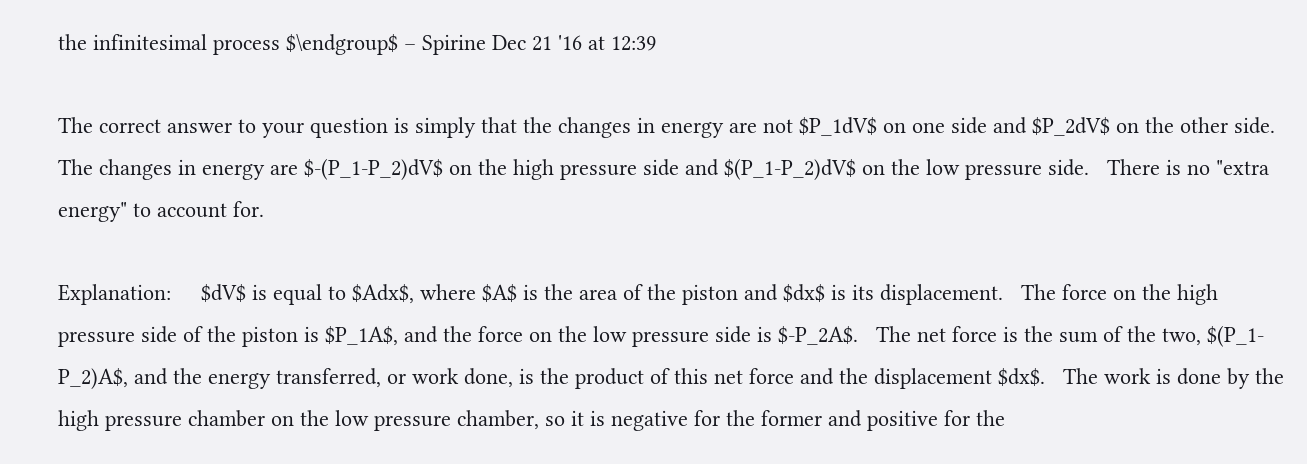the infinitesimal process $\endgroup$ – Spirine Dec 21 '16 at 12:39

The correct answer to your question is simply that the changes in energy are not $P_1dV$ on one side and $P_2dV$ on the other side.   The changes in energy are $-(P_1-P_2)dV$ on the high pressure side and $(P_1-P_2)dV$ on the low pressure side.   There is no "extra energy" to account for.

Explanation:     $dV$ is equal to $Adx$, where $A$ is the area of the piston and $dx$ is its displacement.   The force on the high pressure side of the piston is $P_1A$, and the force on the low pressure side is $-P_2A$.   The net force is the sum of the two, $(P_1-P_2)A$, and the energy transferred, or work done, is the product of this net force and the displacement $dx$.   The work is done by the high pressure chamber on the low pressure chamber, so it is negative for the former and positive for the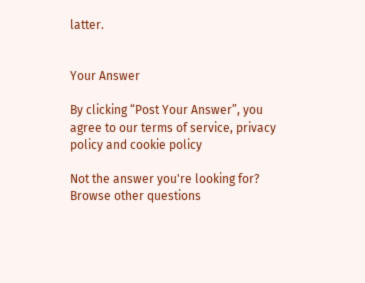latter.


Your Answer

By clicking “Post Your Answer”, you agree to our terms of service, privacy policy and cookie policy

Not the answer you're looking for? Browse other questions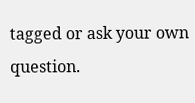tagged or ask your own question.